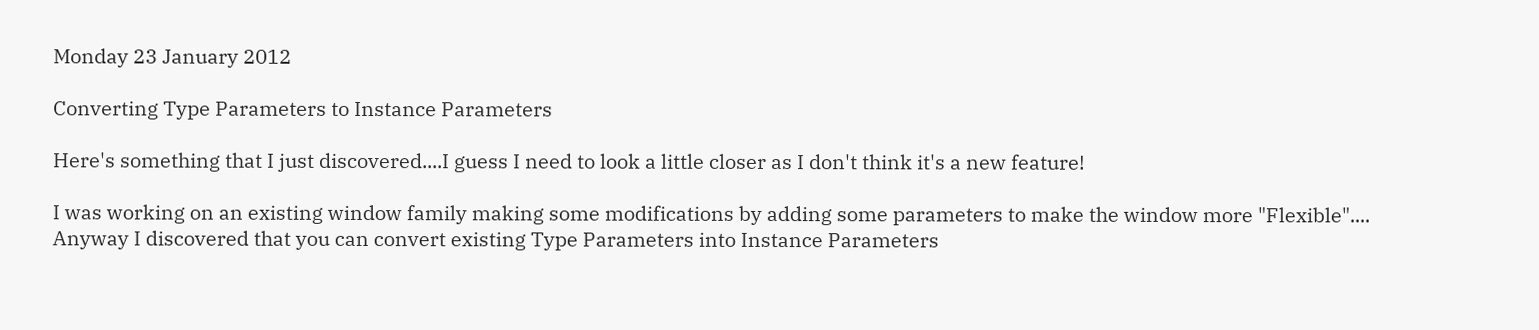Monday 23 January 2012

Converting Type Parameters to Instance Parameters

Here's something that I just discovered....I guess I need to look a little closer as I don't think it's a new feature!

I was working on an existing window family making some modifications by adding some parameters to make the window more "Flexible".... Anyway I discovered that you can convert existing Type Parameters into Instance Parameters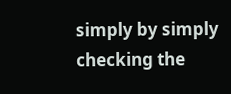simply by simply checking the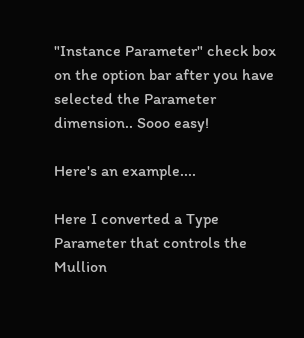"Instance Parameter" check box on the option bar after you have selected the Parameter dimension.. Sooo easy!

Here's an example....

Here I converted a Type Parameter that controls the Mullion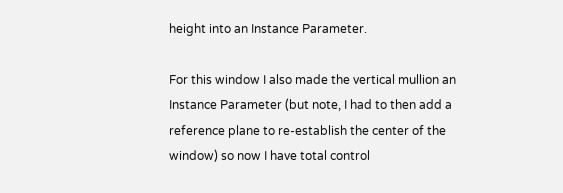height into an Instance Parameter.

For this window I also made the vertical mullion an Instance Parameter (but note, I had to then add a reference plane to re-establish the center of the window) so now I have total control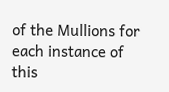of the Mullions for each instance of this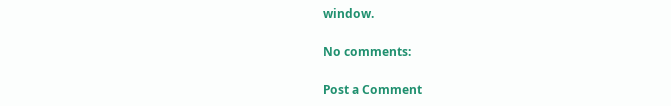window.

No comments:

Post a Comment